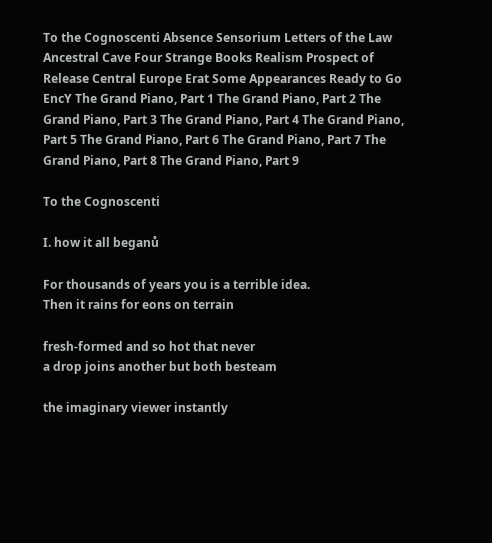To the Cognoscenti Absence Sensorium Letters of the Law Ancestral Cave Four Strange Books Realism Prospect of Release Central Europe Erat Some Appearances Ready to Go EncY The Grand Piano, Part 1 The Grand Piano, Part 2 The Grand Piano, Part 3 The Grand Piano, Part 4 The Grand Piano, Part 5 The Grand Piano, Part 6 The Grand Piano, Part 7 The Grand Piano, Part 8 The Grand Piano, Part 9

To the Cognoscenti

I. how it all beganů

For thousands of years you is a terrible idea.
Then it rains for eons on terrain

fresh-formed and so hot that never
a drop joins another but both besteam

the imaginary viewer instantly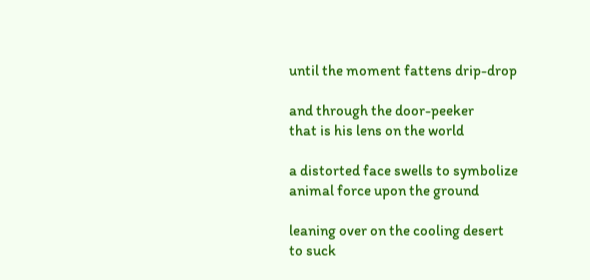until the moment fattens drip-drop

and through the door-peeker
that is his lens on the world

a distorted face swells to symbolize
animal force upon the ground

leaning over on the cooling desert
to suck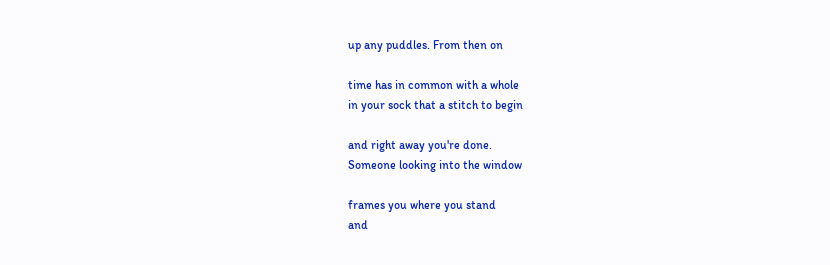up any puddles. From then on

time has in common with a whole
in your sock that a stitch to begin

and right away you're done.
Someone looking into the window

frames you where you stand
and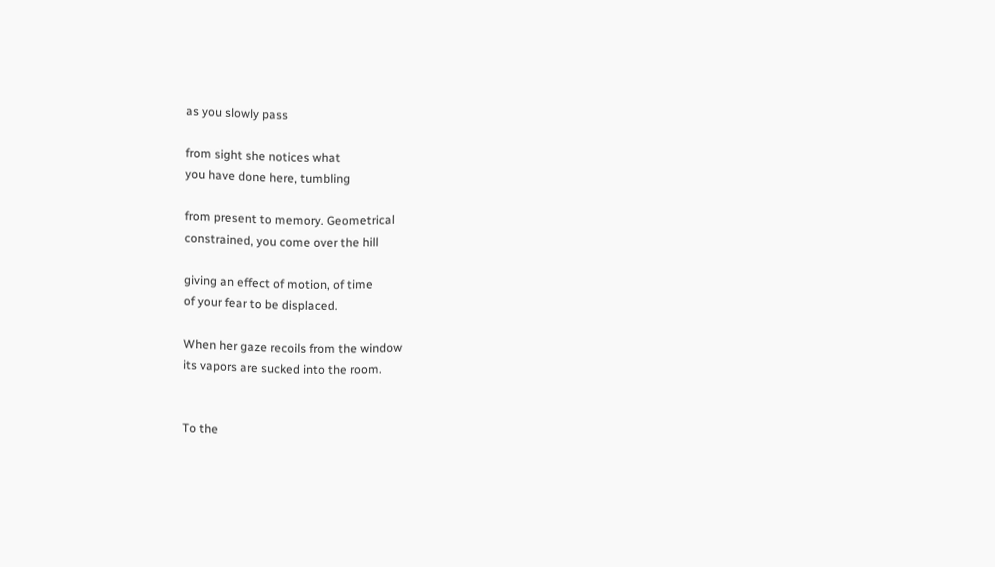as you slowly pass

from sight she notices what
you have done here, tumbling

from present to memory. Geometrical
constrained, you come over the hill

giving an effect of motion, of time
of your fear to be displaced.

When her gaze recoils from the window
its vapors are sucked into the room.


To the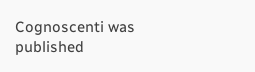Cognoscenti was published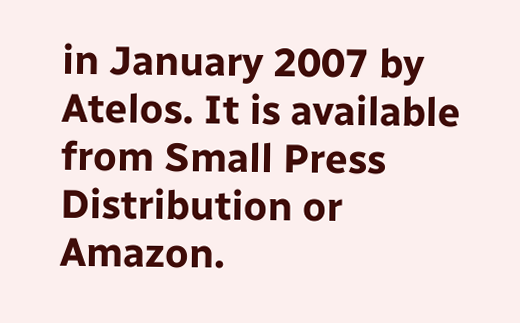in January 2007 by Atelos. It is available from Small Press Distribution or Amazon.